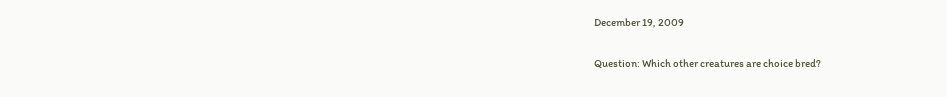December 19, 2009

Question: Which other creatures are choice bred?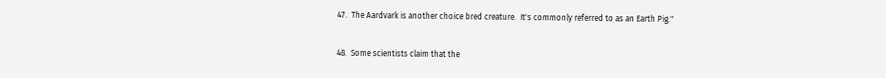47.  The Aardvark is another choice bred creature.  It's commonly referred to as an Earth Pig."

48.  Some scientists claim that the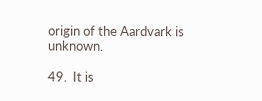origin of the Aardvark is unknown.

49.  It is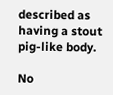described as having a stout pig-like body.

No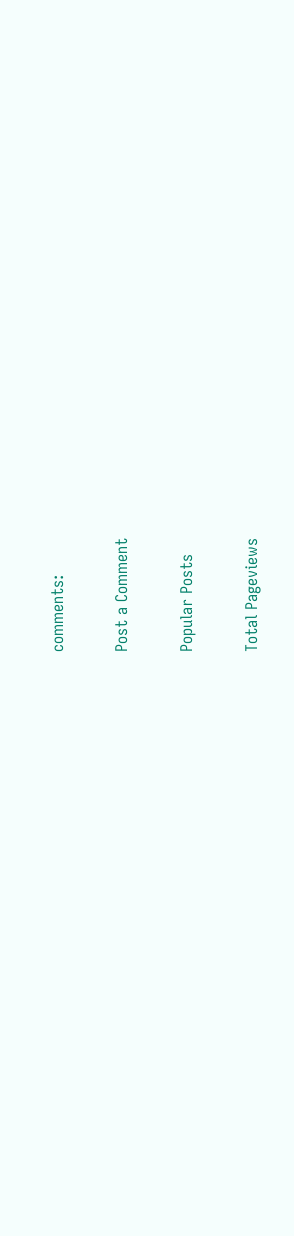comments:

Post a Comment

Popular Posts

Total Pageviews